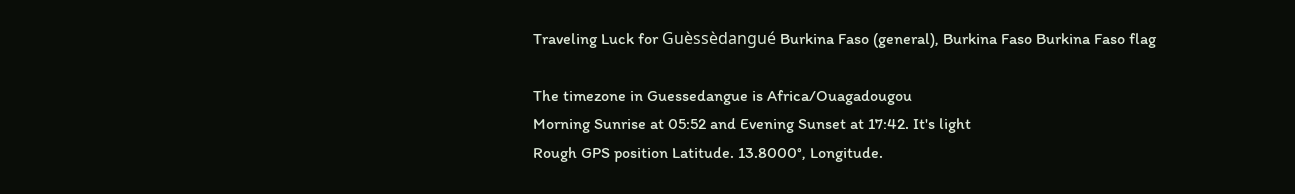Traveling Luck for Guèssèdangué Burkina Faso (general), Burkina Faso Burkina Faso flag

The timezone in Guessedangue is Africa/Ouagadougou
Morning Sunrise at 05:52 and Evening Sunset at 17:42. It's light
Rough GPS position Latitude. 13.8000°, Longitude.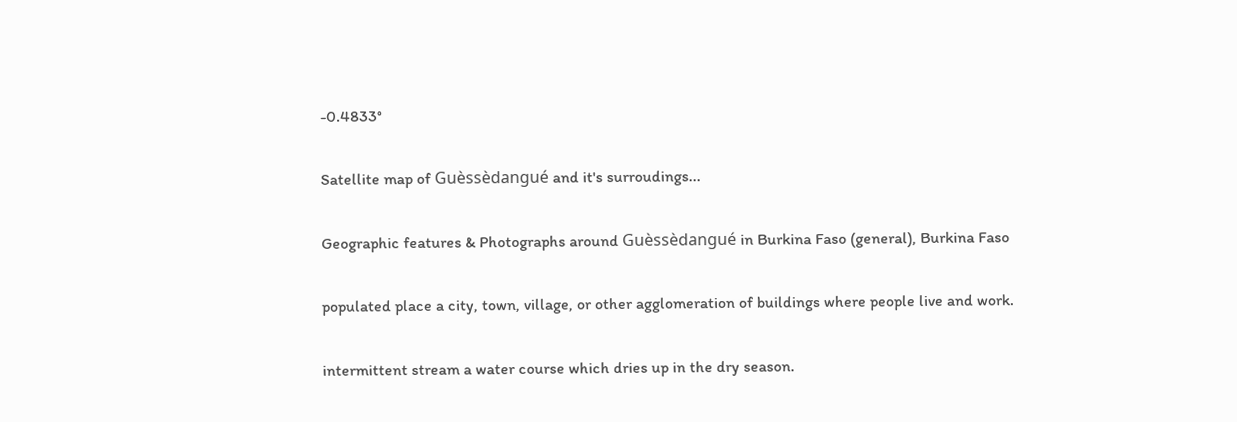-0.4833°

Satellite map of Guèssèdangué and it's surroudings...

Geographic features & Photographs around Guèssèdangué in Burkina Faso (general), Burkina Faso

populated place a city, town, village, or other agglomeration of buildings where people live and work.

intermittent stream a water course which dries up in the dry season.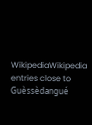WikipediaWikipedia entries close to Guèssèdangué